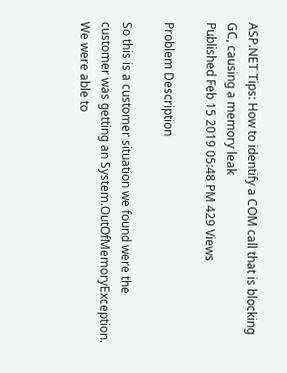ASP.NET Tips: How to identify a COM call that is blocking GC, causing a memory leak
Published Feb 15 2019 05:48 PM 429 Views

Problem Description

So this is a customer situation we found were the customer was getting an System.OutOfMemoryException.  We were able to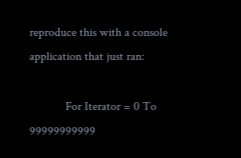reproduce this with a console application that just ran:

            For Iterator = 0 To 99999999999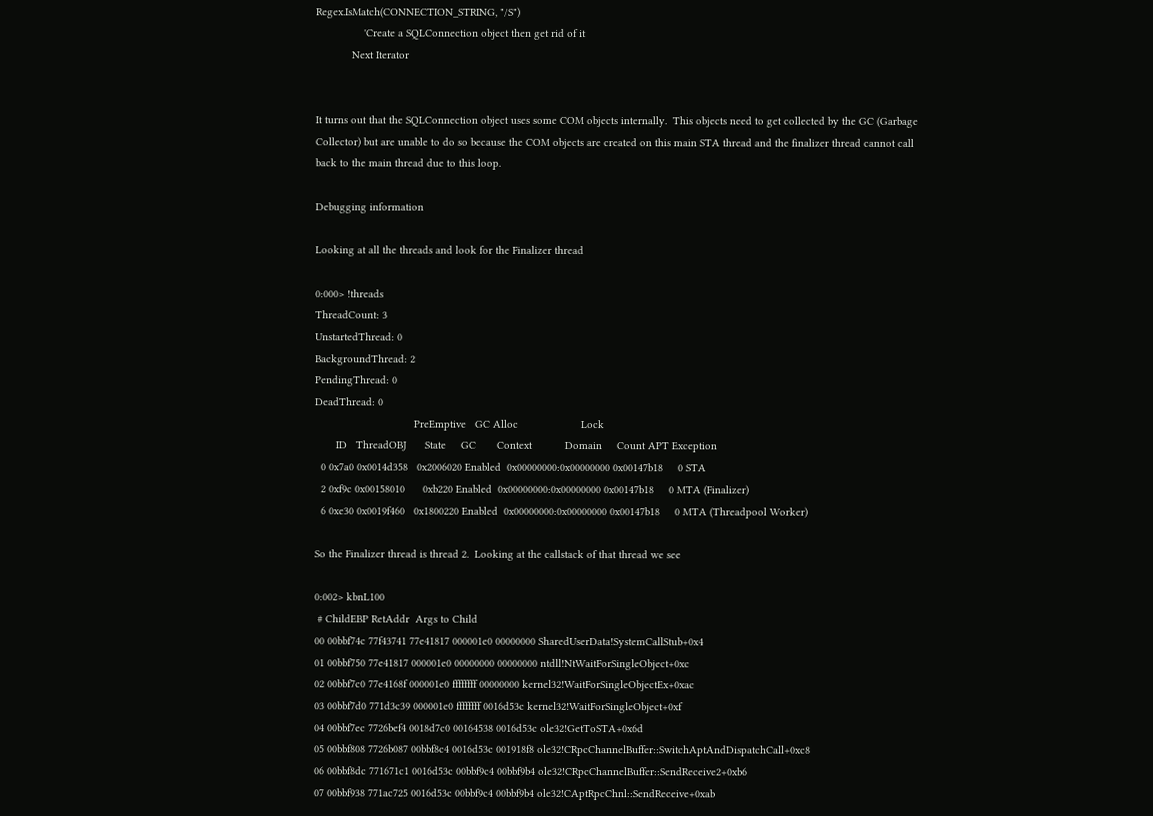Regex.IsMatch(CONNECTION_STRING, "/S")
                'Create a SQLConnection object then get rid of it
            Next Iterator


It turns out that the SQLConnection object uses some COM objects internally.  This objects need to get collected by the GC (Garbage Collector) but are unable to do so because the COM objects are created on this main STA thread and the finalizer thread cannot call back to the main thread due to this loop.

Debugging information

Looking at all the threads and look for the Finalizer thread

0:000> !threads
ThreadCount: 3
UnstartedThread: 0
BackgroundThread: 2
PendingThread: 0
DeadThread: 0
                                 PreEmptive   GC Alloc                     Lock
       ID   ThreadOBJ      State     GC       Context           Domain     Count APT Exception
  0 0x7a0 0x0014d358   0x2006020 Enabled  0x00000000:0x00000000 0x00147b18     0 STA
  2 0xf9c 0x00158010      0xb220 Enabled  0x00000000:0x00000000 0x00147b18     0 MTA (Finalizer)
  6 0xe30 0x0019f460   0x1800220 Enabled  0x00000000:0x00000000 0x00147b18     0 MTA (Threadpool Worker)

So the Finalizer thread is thread 2.  Looking at the callstack of that thread we see

0:002> kbnL100
 # ChildEBP RetAddr  Args to Child
00 00bbf74c 77f43741 77e41817 000001e0 00000000 SharedUserData!SystemCallStub+0x4
01 00bbf750 77e41817 000001e0 00000000 00000000 ntdll!NtWaitForSingleObject+0xc
02 00bbf7c0 77e4168f 000001e0 ffffffff 00000000 kernel32!WaitForSingleObjectEx+0xac
03 00bbf7d0 771d3c39 000001e0 ffffffff 0016d53c kernel32!WaitForSingleObject+0xf
04 00bbf7ec 7726bef4 0018d7c0 00164538 0016d53c ole32!GetToSTA+0x6d
05 00bbf808 7726b087 00bbf8c4 0016d53c 001918f8 ole32!CRpcChannelBuffer::SwitchAptAndDispatchCall+0xc8
06 00bbf8dc 771671c1 0016d53c 00bbf9c4 00bbf9b4 ole32!CRpcChannelBuffer::SendReceive2+0xb6
07 00bbf938 771ac725 0016d53c 00bbf9c4 00bbf9b4 ole32!CAptRpcChnl::SendReceive+0xab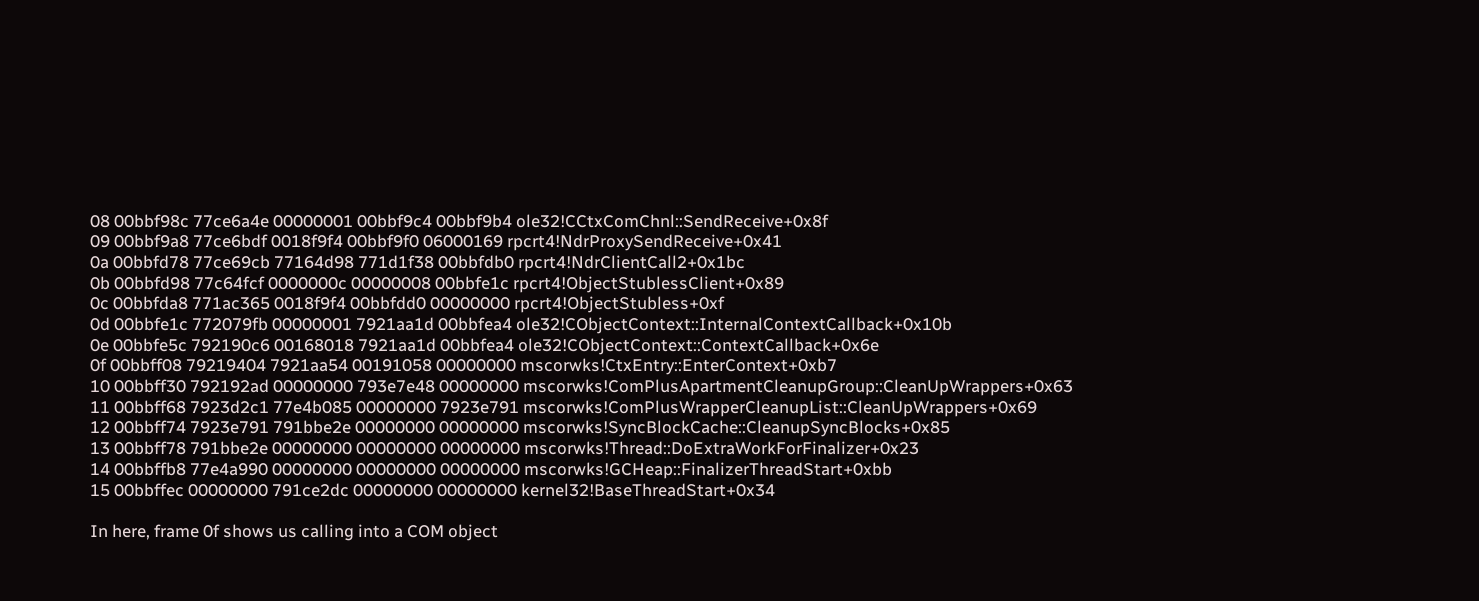08 00bbf98c 77ce6a4e 00000001 00bbf9c4 00bbf9b4 ole32!CCtxComChnl::SendReceive+0x8f
09 00bbf9a8 77ce6bdf 0018f9f4 00bbf9f0 06000169 rpcrt4!NdrProxySendReceive+0x41
0a 00bbfd78 77ce69cb 77164d98 771d1f38 00bbfdb0 rpcrt4!NdrClientCall2+0x1bc
0b 00bbfd98 77c64fcf 0000000c 00000008 00bbfe1c rpcrt4!ObjectStublessClient+0x89
0c 00bbfda8 771ac365 0018f9f4 00bbfdd0 00000000 rpcrt4!ObjectStubless+0xf
0d 00bbfe1c 772079fb 00000001 7921aa1d 00bbfea4 ole32!CObjectContext::InternalContextCallback+0x10b
0e 00bbfe5c 792190c6 00168018 7921aa1d 00bbfea4 ole32!CObjectContext::ContextCallback+0x6e
0f 00bbff08 79219404 7921aa54 00191058 00000000 mscorwks!CtxEntry::EnterContext+0xb7
10 00bbff30 792192ad 00000000 793e7e48 00000000 mscorwks!ComPlusApartmentCleanupGroup::CleanUpWrappers+0x63
11 00bbff68 7923d2c1 77e4b085 00000000 7923e791 mscorwks!ComPlusWrapperCleanupList::CleanUpWrappers+0x69
12 00bbff74 7923e791 791bbe2e 00000000 00000000 mscorwks!SyncBlockCache::CleanupSyncBlocks+0x85
13 00bbff78 791bbe2e 00000000 00000000 00000000 mscorwks!Thread::DoExtraWorkForFinalizer+0x23
14 00bbffb8 77e4a990 00000000 00000000 00000000 mscorwks!GCHeap::FinalizerThreadStart+0xbb
15 00bbffec 00000000 791ce2dc 00000000 00000000 kernel32!BaseThreadStart+0x34

In here, frame 0f shows us calling into a COM object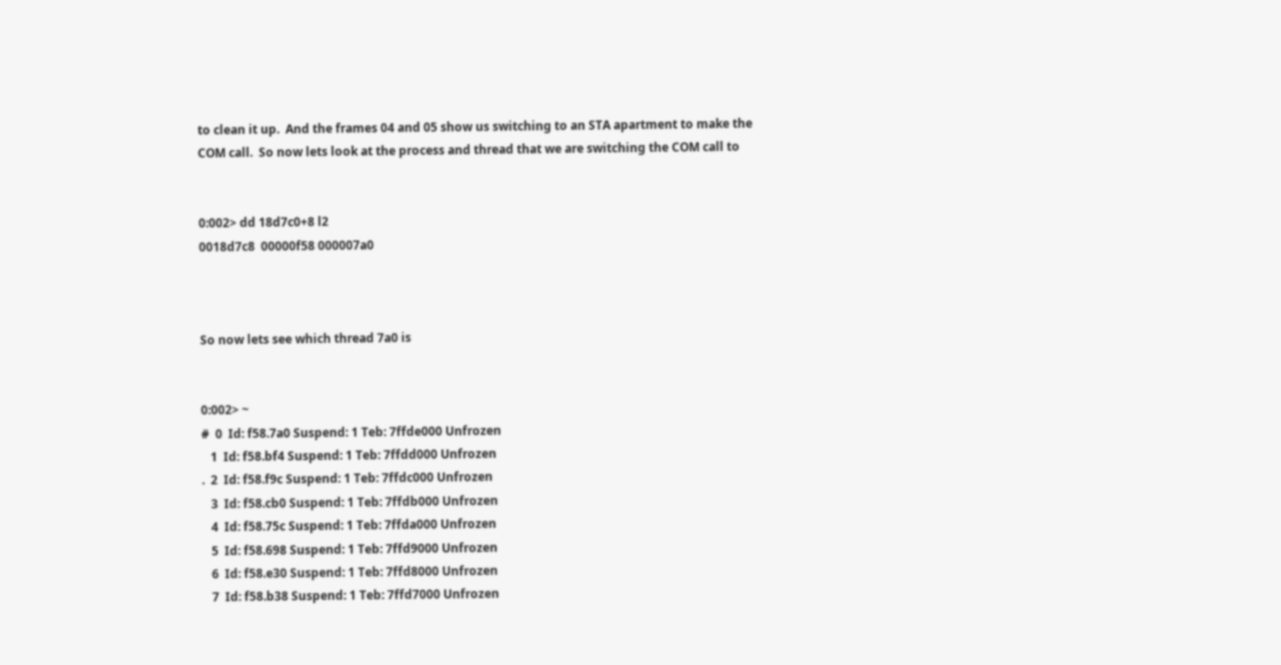to clean it up.  And the frames 04 and 05 show us switching to an STA apartment to make the COM call.  So now lets look at the process and thread that we are switching the COM call to


0:002> dd 18d7c0+8 l2
0018d7c8  00000f58 000007a0



So now lets see which thread 7a0 is


0:002> ~
#  0  Id: f58.7a0 Suspend: 1 Teb: 7ffde000 Unfrozen
   1  Id: f58.bf4 Suspend: 1 Teb: 7ffdd000 Unfrozen
.  2  Id: f58.f9c Suspend: 1 Teb: 7ffdc000 Unfrozen
   3  Id: f58.cb0 Suspend: 1 Teb: 7ffdb000 Unfrozen
   4  Id: f58.75c Suspend: 1 Teb: 7ffda000 Unfrozen
   5  Id: f58.698 Suspend: 1 Teb: 7ffd9000 Unfrozen
   6  Id: f58.e30 Suspend: 1 Teb: 7ffd8000 Unfrozen
   7  Id: f58.b38 Suspend: 1 Teb: 7ffd7000 Unfrozen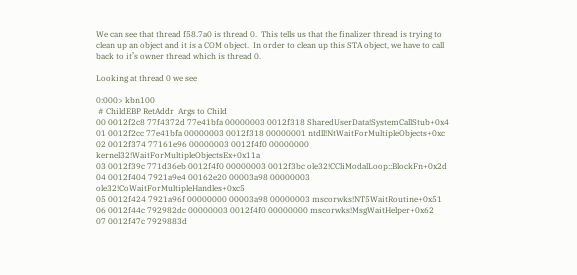We can see that thread f58.7a0 is thread 0.  This tells us that the finalizer thread is trying to clean up an object and it is a COM object.  In order to clean up this STA object, we have to call back to it’s owner thread which is thread 0.

Looking at thread 0 we see

0:000> kbn100
 # ChildEBP RetAddr  Args to Child
00 0012f2c8 77f4372d 77e41bfa 00000003 0012f318 SharedUserData!SystemCallStub+0x4
01 0012f2cc 77e41bfa 00000003 0012f318 00000001 ntdll!NtWaitForMultipleObjects+0xc
02 0012f374 77161e96 00000003 0012f4f0 00000000 kernel32!WaitForMultipleObjectsEx+0x11a
03 0012f39c 771d36eb 0012f4f0 00000003 0012f3bc ole32!CCliModalLoop::BlockFn+0x2d
04 0012f404 7921a9e4 00162e20 00003a98 00000003 ole32!CoWaitForMultipleHandles+0xc5
05 0012f424 7921a96f 00000000 00003a98 00000003 mscorwks!NT5WaitRoutine+0x51
06 0012f44c 792982dc 00000003 0012f4f0 00000000 mscorwks!MsgWaitHelper+0x62
07 0012f47c 7929883d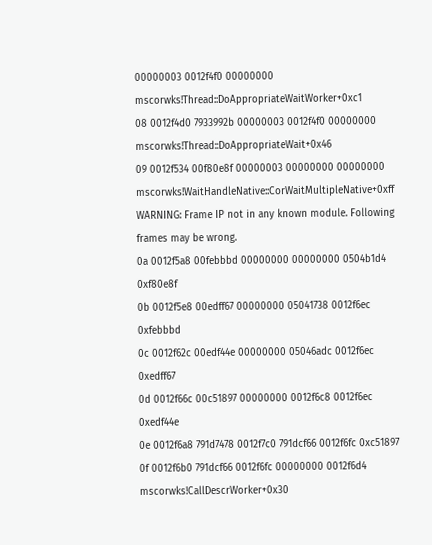00000003 0012f4f0 00000000 mscorwks!Thread::DoAppropriateWaitWorker+0xc1
08 0012f4d0 7933992b 00000003 0012f4f0 00000000 mscorwks!Thread::DoAppropriateWait+0x46
09 0012f534 00f80e8f 00000003 00000000 00000000 mscorwks!WaitHandleNative::CorWaitMultipleNative+0xff
WARNING: Frame IP not in any known module. Following frames may be wrong.
0a 0012f5a8 00febbbd 00000000 00000000 0504b1d4 0xf80e8f
0b 0012f5e8 00edff67 00000000 05041738 0012f6ec 0xfebbbd
0c 0012f62c 00edf44e 00000000 05046adc 0012f6ec 0xedff67
0d 0012f66c 00c51897 00000000 0012f6c8 0012f6ec 0xedf44e
0e 0012f6a8 791d7478 0012f7c0 791dcf66 0012f6fc 0xc51897
0f 0012f6b0 791dcf66 0012f6fc 00000000 0012f6d4 mscorwks!CallDescrWorker+0x30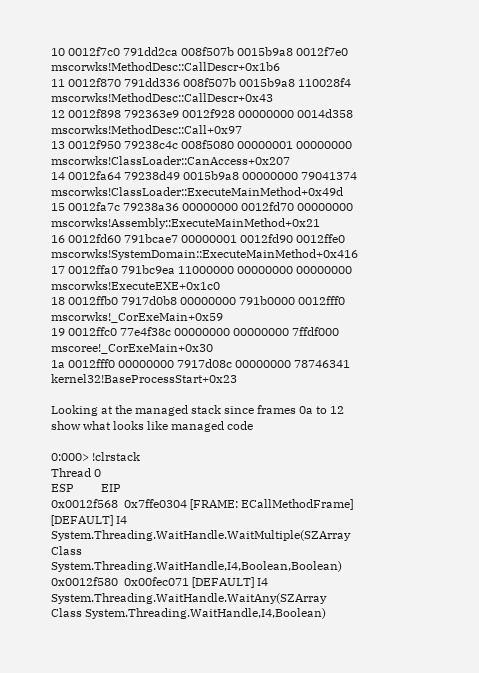10 0012f7c0 791dd2ca 008f507b 0015b9a8 0012f7e0 mscorwks!MethodDesc::CallDescr+0x1b6
11 0012f870 791dd336 008f507b 0015b9a8 110028f4 mscorwks!MethodDesc::CallDescr+0x43
12 0012f898 792363e9 0012f928 00000000 0014d358 mscorwks!MethodDesc::Call+0x97
13 0012f950 79238c4c 008f5080 00000001 00000000 mscorwks!ClassLoader::CanAccess+0x207
14 0012fa64 79238d49 0015b9a8 00000000 79041374 mscorwks!ClassLoader::ExecuteMainMethod+0x49d
15 0012fa7c 79238a36 00000000 0012fd70 00000000 mscorwks!Assembly::ExecuteMainMethod+0x21
16 0012fd60 791bcae7 00000001 0012fd90 0012ffe0 mscorwks!SystemDomain::ExecuteMainMethod+0x416
17 0012ffa0 791bc9ea 11000000 00000000 00000000 mscorwks!ExecuteEXE+0x1c0
18 0012ffb0 7917d0b8 00000000 791b0000 0012fff0 mscorwks!_CorExeMain+0x59
19 0012ffc0 77e4f38c 00000000 00000000 7ffdf000 mscoree!_CorExeMain+0x30
1a 0012fff0 00000000 7917d08c 00000000 78746341 kernel32!BaseProcessStart+0x23

Looking at the managed stack since frames 0a to 12 show what looks like managed code

0:000> !clrstack
Thread 0
ESP         EIP
0x0012f568  0x7ffe0304 [FRAME: ECallMethodFrame] [DEFAULT] I4 System.Threading.WaitHandle.WaitMultiple(SZArray Class System.Threading.WaitHandle,I4,Boolean,Boolean)
0x0012f580  0x00fec071 [DEFAULT] I4 System.Threading.WaitHandle.WaitAny(SZArray Class System.Threading.WaitHandle,I4,Boolean)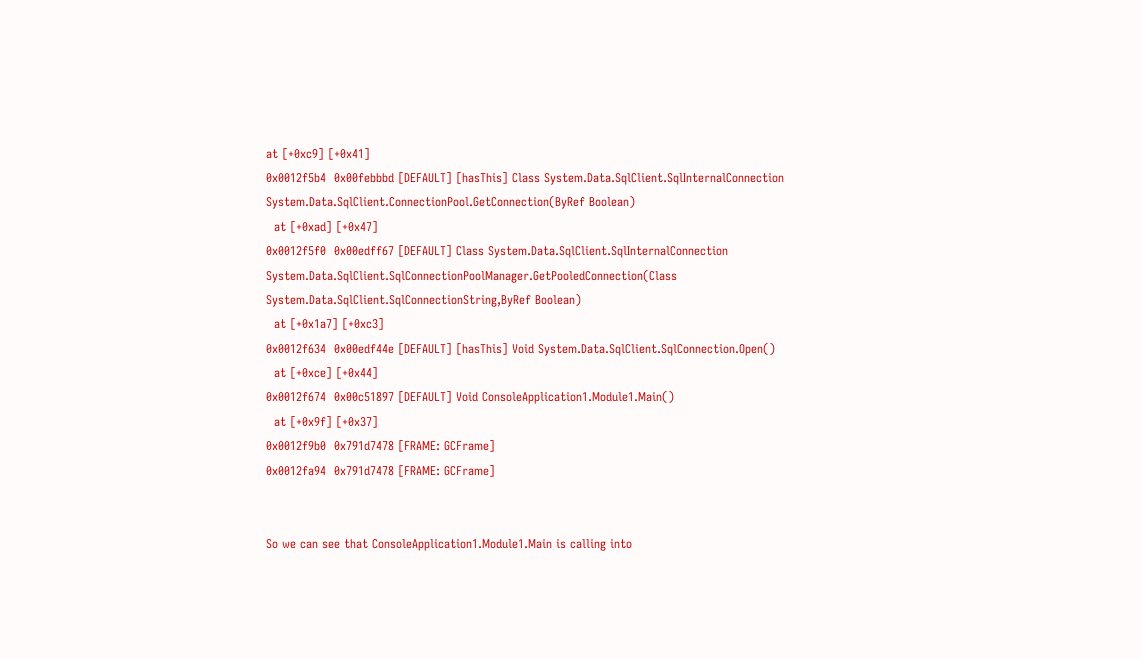at [+0xc9] [+0x41]
0x0012f5b4  0x00febbbd [DEFAULT] [hasThis] Class System.Data.SqlClient.SqlInternalConnection System.Data.SqlClient.ConnectionPool.GetConnection(ByRef Boolean)
  at [+0xad] [+0x47]
0x0012f5f0  0x00edff67 [DEFAULT] Class System.Data.SqlClient.SqlInternalConnection System.Data.SqlClient.SqlConnectionPoolManager.GetPooledConnection(Class System.Data.SqlClient.SqlConnectionString,ByRef Boolean)
  at [+0x1a7] [+0xc3]
0x0012f634  0x00edf44e [DEFAULT] [hasThis] Void System.Data.SqlClient.SqlConnection.Open()
  at [+0xce] [+0x44]
0x0012f674  0x00c51897 [DEFAULT] Void ConsoleApplication1.Module1.Main()
  at [+0x9f] [+0x37]
0x0012f9b0  0x791d7478 [FRAME: GCFrame]
0x0012fa94  0x791d7478 [FRAME: GCFrame]


So we can see that ConsoleApplication1.Module1.Main is calling into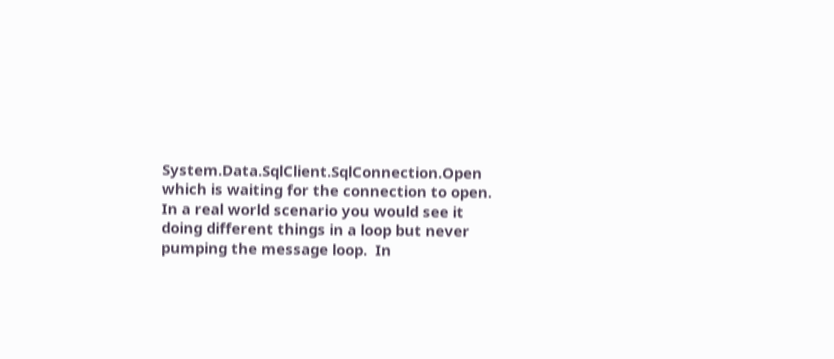System.Data.SqlClient.SqlConnection.Open which is waiting for the connection to open.  In a real world scenario you would see it doing different things in a loop but never pumping the message loop.  In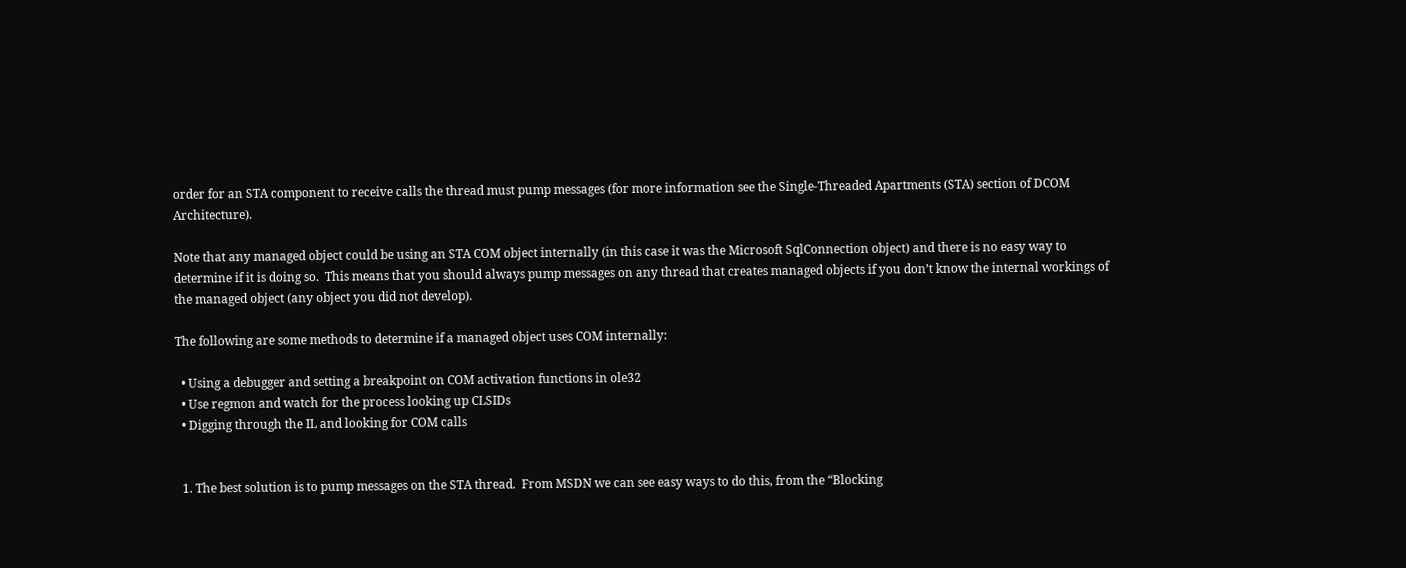order for an STA component to receive calls the thread must pump messages (for more information see the Single-Threaded Apartments (STA) section of DCOM Architecture).

Note that any managed object could be using an STA COM object internally (in this case it was the Microsoft SqlConnection object) and there is no easy way to determine if it is doing so.  This means that you should always pump messages on any thread that creates managed objects if you don’t know the internal workings of the managed object (any object you did not develop).

The following are some methods to determine if a managed object uses COM internally:

  • Using a debugger and setting a breakpoint on COM activation functions in ole32
  • Use regmon and watch for the process looking up CLSIDs
  • Digging through the IL and looking for COM calls


  1. The best solution is to pump messages on the STA thread.  From MSDN we can see easy ways to do this, from the “Blocking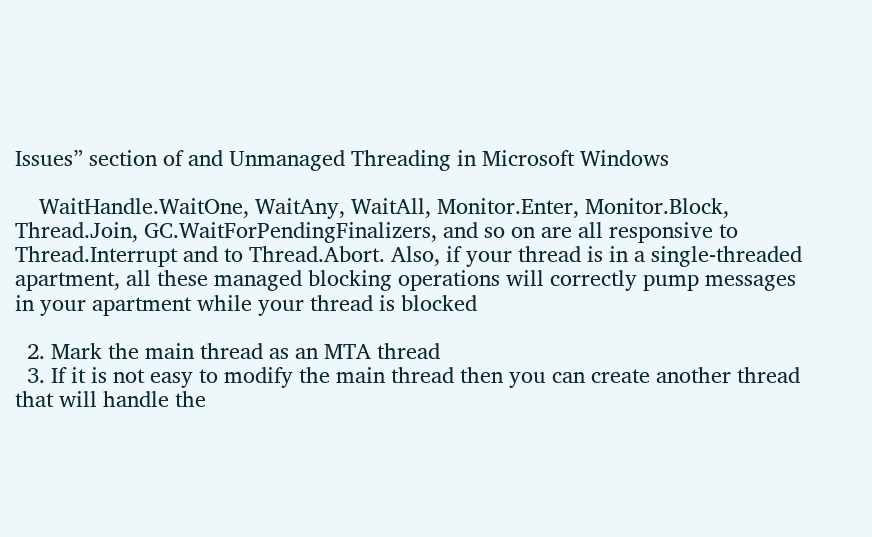Issues” section of and Unmanaged Threading in Microsoft Windows

    WaitHandle.WaitOne, WaitAny, WaitAll, Monitor.Enter, Monitor.Block, Thread.Join, GC.WaitForPendingFinalizers, and so on are all responsive to Thread.Interrupt and to Thread.Abort. Also, if your thread is in a single-threaded apartment, all these managed blocking operations will correctly pump messages in your apartment while your thread is blocked

  2. Mark the main thread as an MTA thread
  3. If it is not easy to modify the main thread then you can create another thread that will handle the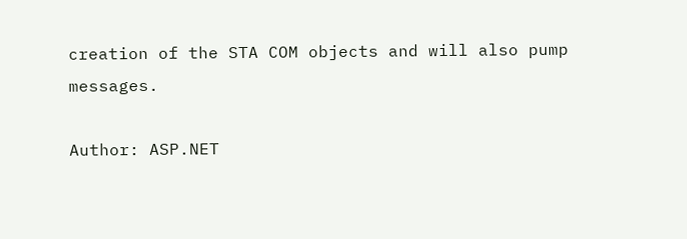creation of the STA COM objects and will also pump messages.

Author: ASP.NET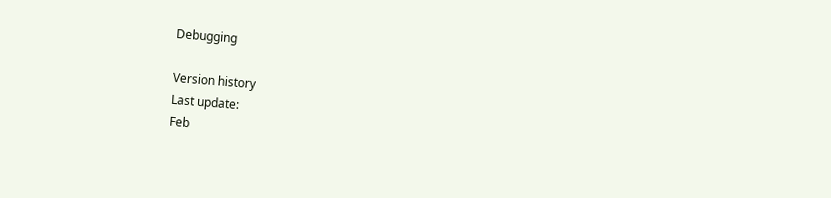Debugging

Version history
Last update:
Feb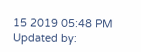15 2019 05:48 PM
Updated by: